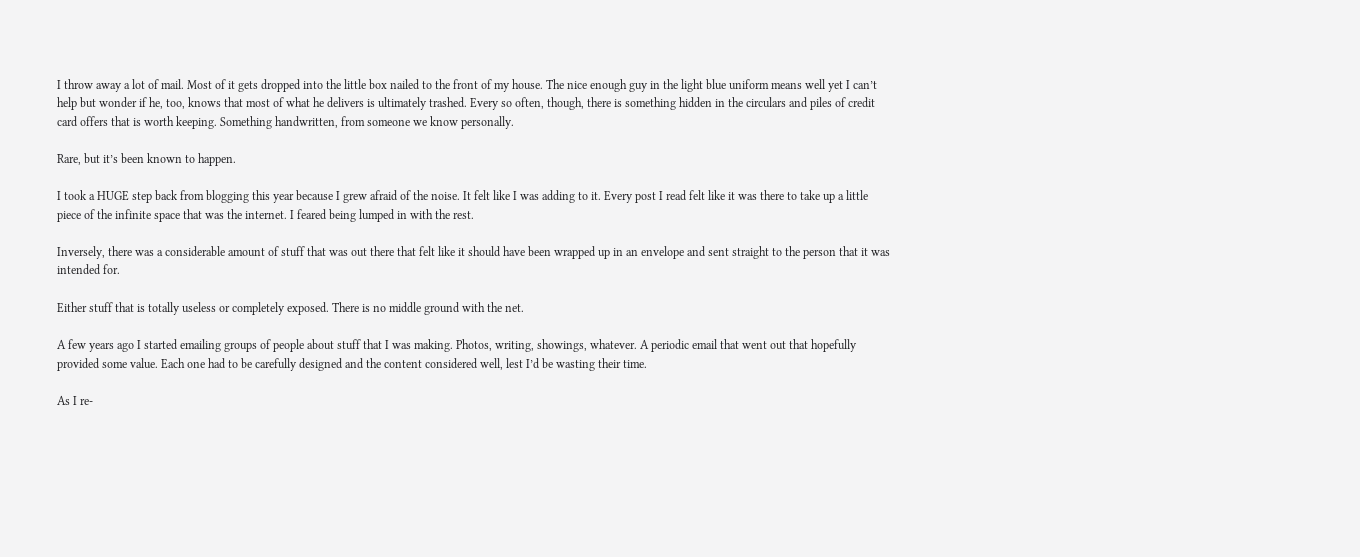I throw away a lot of mail. Most of it gets dropped into the little box nailed to the front of my house. The nice enough guy in the light blue uniform means well yet I can’t help but wonder if he, too, knows that most of what he delivers is ultimately trashed. Every so often, though, there is something hidden in the circulars and piles of credit card offers that is worth keeping. Something handwritten, from someone we know personally.

Rare, but it’s been known to happen.

I took a HUGE step back from blogging this year because I grew afraid of the noise. It felt like I was adding to it. Every post I read felt like it was there to take up a little piece of the infinite space that was the internet. I feared being lumped in with the rest.

Inversely, there was a considerable amount of stuff that was out there that felt like it should have been wrapped up in an envelope and sent straight to the person that it was intended for.

Either stuff that is totally useless or completely exposed. There is no middle ground with the net.

A few years ago I started emailing groups of people about stuff that I was making. Photos, writing, showings, whatever. A periodic email that went out that hopefully provided some value. Each one had to be carefully designed and the content considered well, lest I’d be wasting their time.

As I re-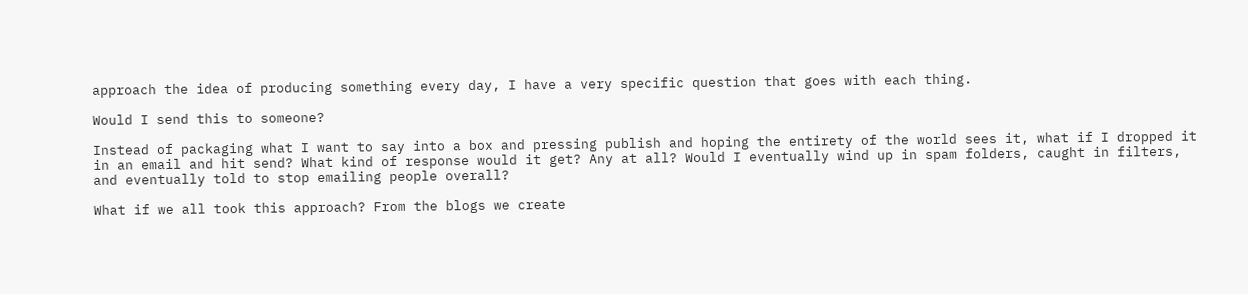approach the idea of producing something every day, I have a very specific question that goes with each thing.

Would I send this to someone?

Instead of packaging what I want to say into a box and pressing publish and hoping the entirety of the world sees it, what if I dropped it in an email and hit send? What kind of response would it get? Any at all? Would I eventually wind up in spam folders, caught in filters, and eventually told to stop emailing people overall?

What if we all took this approach? From the blogs we create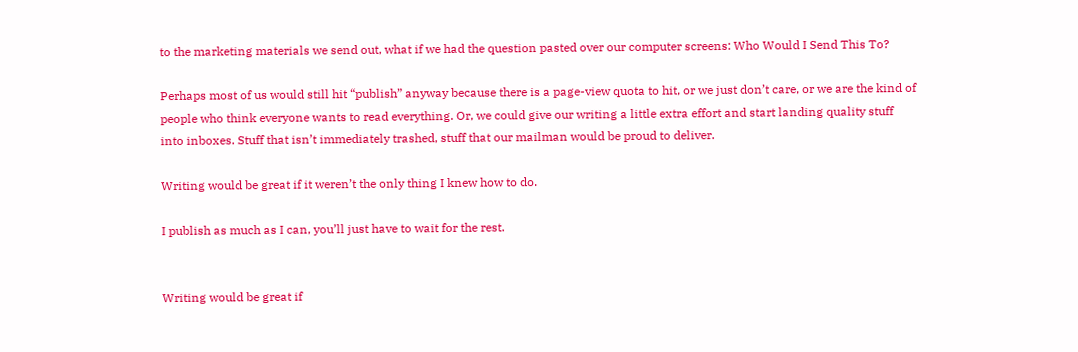to the marketing materials we send out, what if we had the question pasted over our computer screens: Who Would I Send This To?

Perhaps most of us would still hit “publish” anyway because there is a page-view quota to hit, or we just don’t care, or we are the kind of people who think everyone wants to read everything. Or, we could give our writing a little extra effort and start landing quality stuff into inboxes. Stuff that isn’t immediately trashed, stuff that our mailman would be proud to deliver.

Writing would be great if it weren’t the only thing I knew how to do.

I publish as much as I can, you’ll just have to wait for the rest.


Writing would be great if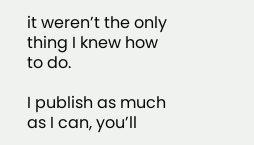it weren’t the only thing I knew how to do.

I publish as much as I can, you’ll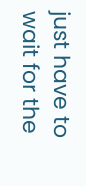just have to wait for the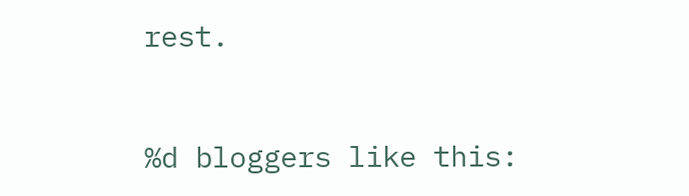rest.


%d bloggers like this: